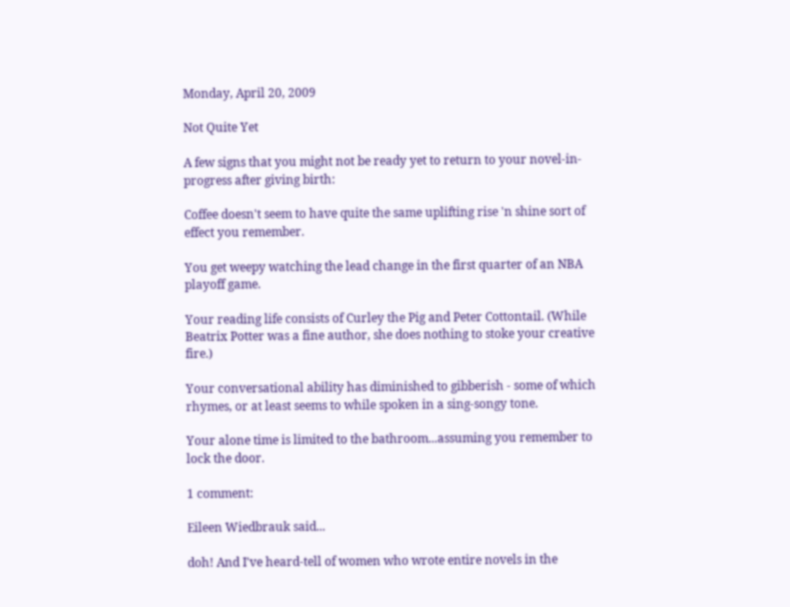Monday, April 20, 2009

Not Quite Yet

A few signs that you might not be ready yet to return to your novel-in-progress after giving birth:

Coffee doesn't seem to have quite the same uplifting rise 'n shine sort of effect you remember.

You get weepy watching the lead change in the first quarter of an NBA playoff game.

Your reading life consists of Curley the Pig and Peter Cottontail. (While Beatrix Potter was a fine author, she does nothing to stoke your creative fire.)

Your conversational ability has diminished to gibberish - some of which rhymes, or at least seems to while spoken in a sing-songy tone.

Your alone time is limited to the bathroom...assuming you remember to lock the door.

1 comment:

Eileen Wiedbrauk said...

doh! And I've heard-tell of women who wrote entire novels in the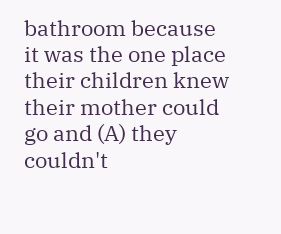bathroom because it was the one place their children knew their mother could go and (A) they couldn't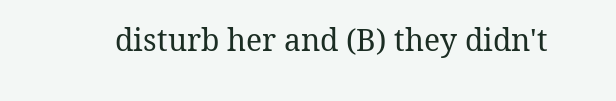disturb her and (B) they didn't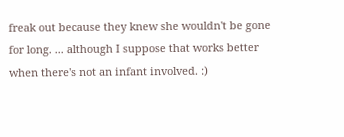freak out because they knew she wouldn't be gone for long. ... although I suppose that works better when there's not an infant involved. :)